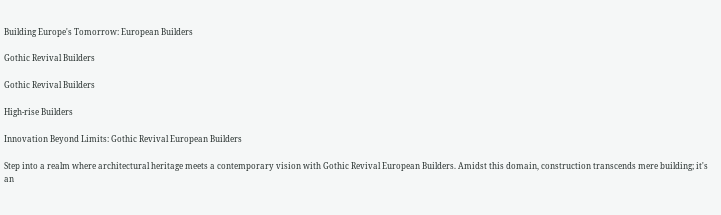Building Europe's Tomorrow: European Builders

Gothic Revival Builders

Gothic Revival Builders

High-rise Builders

Innovation Beyond Limits: Gothic Revival European Builders

Step into a realm where architectural heritage meets a contemporary vision with Gothic Revival European Builders. Amidst this domain, construction transcends mere building; it's an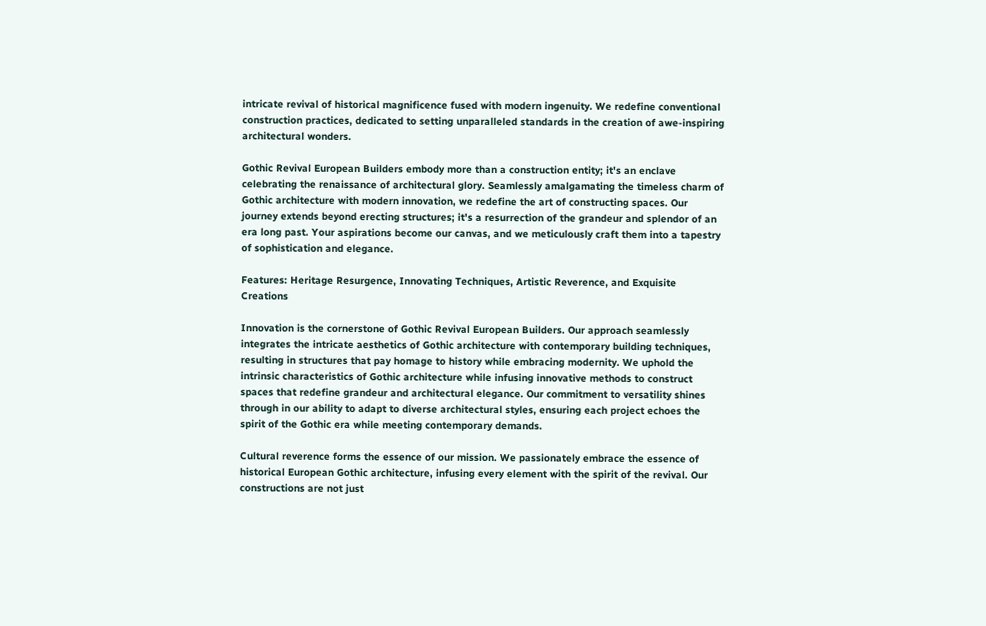intricate revival of historical magnificence fused with modern ingenuity. We redefine conventional construction practices, dedicated to setting unparalleled standards in the creation of awe-inspiring architectural wonders.

Gothic Revival European Builders embody more than a construction entity; it's an enclave celebrating the renaissance of architectural glory. Seamlessly amalgamating the timeless charm of Gothic architecture with modern innovation, we redefine the art of constructing spaces. Our journey extends beyond erecting structures; it's a resurrection of the grandeur and splendor of an era long past. Your aspirations become our canvas, and we meticulously craft them into a tapestry of sophistication and elegance.

Features: Heritage Resurgence, Innovating Techniques, Artistic Reverence, and Exquisite Creations

Innovation is the cornerstone of Gothic Revival European Builders. Our approach seamlessly integrates the intricate aesthetics of Gothic architecture with contemporary building techniques, resulting in structures that pay homage to history while embracing modernity. We uphold the intrinsic characteristics of Gothic architecture while infusing innovative methods to construct spaces that redefine grandeur and architectural elegance. Our commitment to versatility shines through in our ability to adapt to diverse architectural styles, ensuring each project echoes the spirit of the Gothic era while meeting contemporary demands.

Cultural reverence forms the essence of our mission. We passionately embrace the essence of historical European Gothic architecture, infusing every element with the spirit of the revival. Our constructions are not just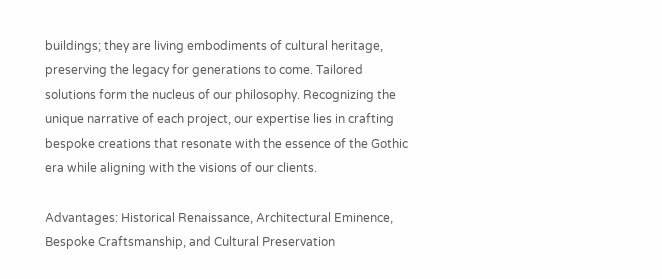buildings; they are living embodiments of cultural heritage, preserving the legacy for generations to come. Tailored solutions form the nucleus of our philosophy. Recognizing the unique narrative of each project, our expertise lies in crafting bespoke creations that resonate with the essence of the Gothic era while aligning with the visions of our clients.

Advantages: Historical Renaissance, Architectural Eminence, Bespoke Craftsmanship, and Cultural Preservation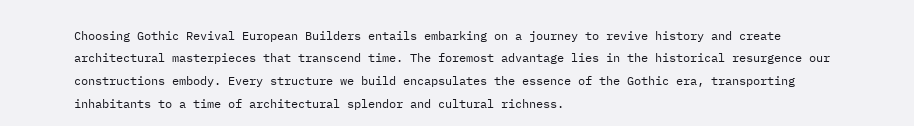Choosing Gothic Revival European Builders entails embarking on a journey to revive history and create architectural masterpieces that transcend time. The foremost advantage lies in the historical resurgence our constructions embody. Every structure we build encapsulates the essence of the Gothic era, transporting inhabitants to a time of architectural splendor and cultural richness.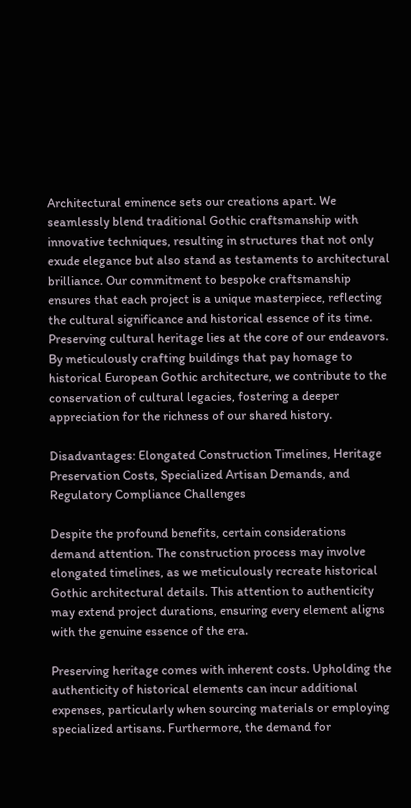Architectural eminence sets our creations apart. We seamlessly blend traditional Gothic craftsmanship with innovative techniques, resulting in structures that not only exude elegance but also stand as testaments to architectural brilliance. Our commitment to bespoke craftsmanship ensures that each project is a unique masterpiece, reflecting the cultural significance and historical essence of its time. Preserving cultural heritage lies at the core of our endeavors. By meticulously crafting buildings that pay homage to historical European Gothic architecture, we contribute to the conservation of cultural legacies, fostering a deeper appreciation for the richness of our shared history.

Disadvantages: Elongated Construction Timelines, Heritage Preservation Costs, Specialized Artisan Demands, and Regulatory Compliance Challenges

Despite the profound benefits, certain considerations demand attention. The construction process may involve elongated timelines, as we meticulously recreate historical Gothic architectural details. This attention to authenticity may extend project durations, ensuring every element aligns with the genuine essence of the era.

Preserving heritage comes with inherent costs. Upholding the authenticity of historical elements can incur additional expenses, particularly when sourcing materials or employing specialized artisans. Furthermore, the demand for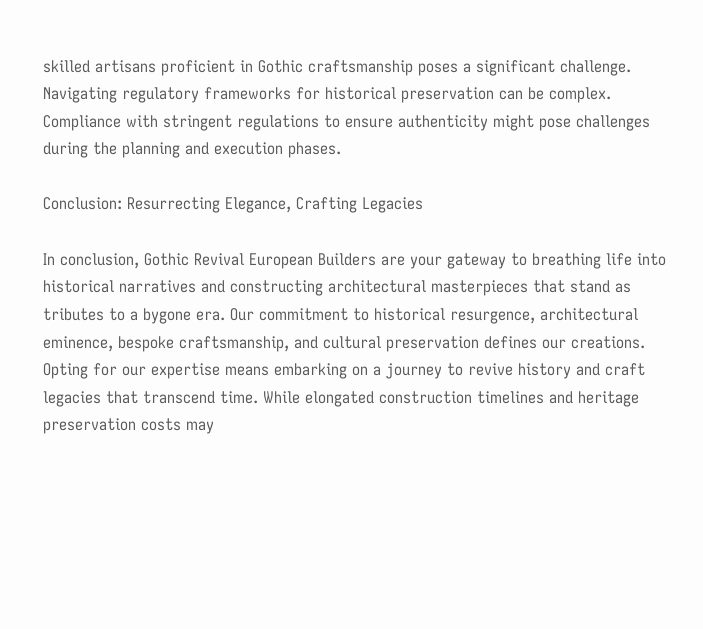skilled artisans proficient in Gothic craftsmanship poses a significant challenge. Navigating regulatory frameworks for historical preservation can be complex. Compliance with stringent regulations to ensure authenticity might pose challenges during the planning and execution phases.

Conclusion: Resurrecting Elegance, Crafting Legacies

In conclusion, Gothic Revival European Builders are your gateway to breathing life into historical narratives and constructing architectural masterpieces that stand as tributes to a bygone era. Our commitment to historical resurgence, architectural eminence, bespoke craftsmanship, and cultural preservation defines our creations. Opting for our expertise means embarking on a journey to revive history and craft legacies that transcend time. While elongated construction timelines and heritage preservation costs may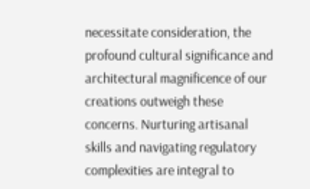necessitate consideration, the profound cultural significance and architectural magnificence of our creations outweigh these concerns. Nurturing artisanal skills and navigating regulatory complexities are integral to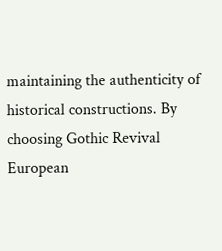maintaining the authenticity of historical constructions. By choosing Gothic Revival European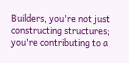Builders, you're not just constructing structures; you're contributing to a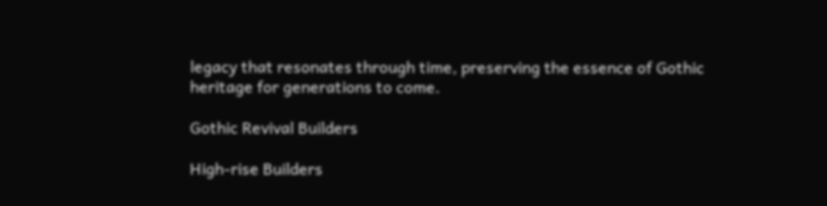legacy that resonates through time, preserving the essence of Gothic heritage for generations to come.

Gothic Revival Builders

High-rise Builders